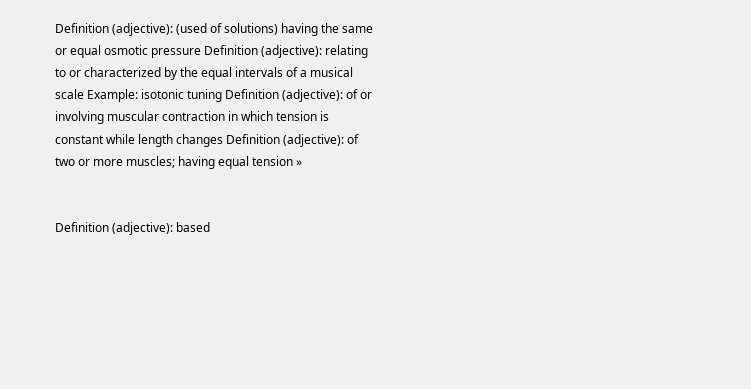Definition (adjective): (used of solutions) having the same or equal osmotic pressure Definition (adjective): relating to or characterized by the equal intervals of a musical scale Example: isotonic tuning Definition (adjective): of or involving muscular contraction in which tension is constant while length changes Definition (adjective): of two or more muscles; having equal tension »


Definition (adjective): based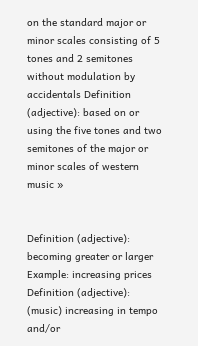on the standard major or minor scales consisting of 5 tones and 2 semitones without modulation by accidentals Definition (adjective): based on or using the five tones and two semitones of the major or minor scales of western music »


Definition (adjective): becoming greater or larger Example: increasing prices Definition (adjective): (music) increasing in tempo and/or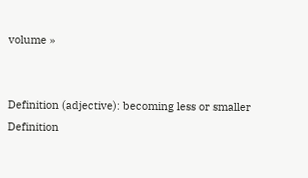volume »


Definition (adjective): becoming less or smaller Definition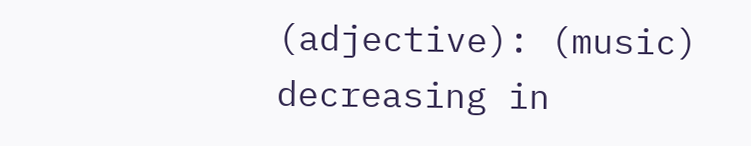(adjective): (music) decreasing in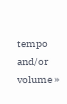tempo and/or volume »